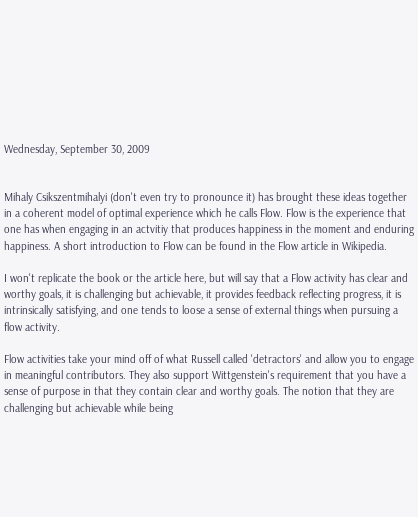Wednesday, September 30, 2009


Mihaly Csikszentmihalyi (don't even try to pronounce it) has brought these ideas together in a coherent model of optimal experience which he calls Flow. Flow is the experience that one has when engaging in an actvitiy that produces happiness in the moment and enduring happiness. A short introduction to Flow can be found in the Flow article in Wikipedia.

I won't replicate the book or the article here, but will say that a Flow activity has clear and worthy goals, it is challenging but achievable, it provides feedback reflecting progress, it is intrinsically satisfying, and one tends to loose a sense of external things when pursuing a flow activity.

Flow activities take your mind off of what Russell called 'detractors' and allow you to engage in meaningful contributors. They also support Wittgenstein's requirement that you have a sense of purpose in that they contain clear and worthy goals. The notion that they are challenging but achievable while being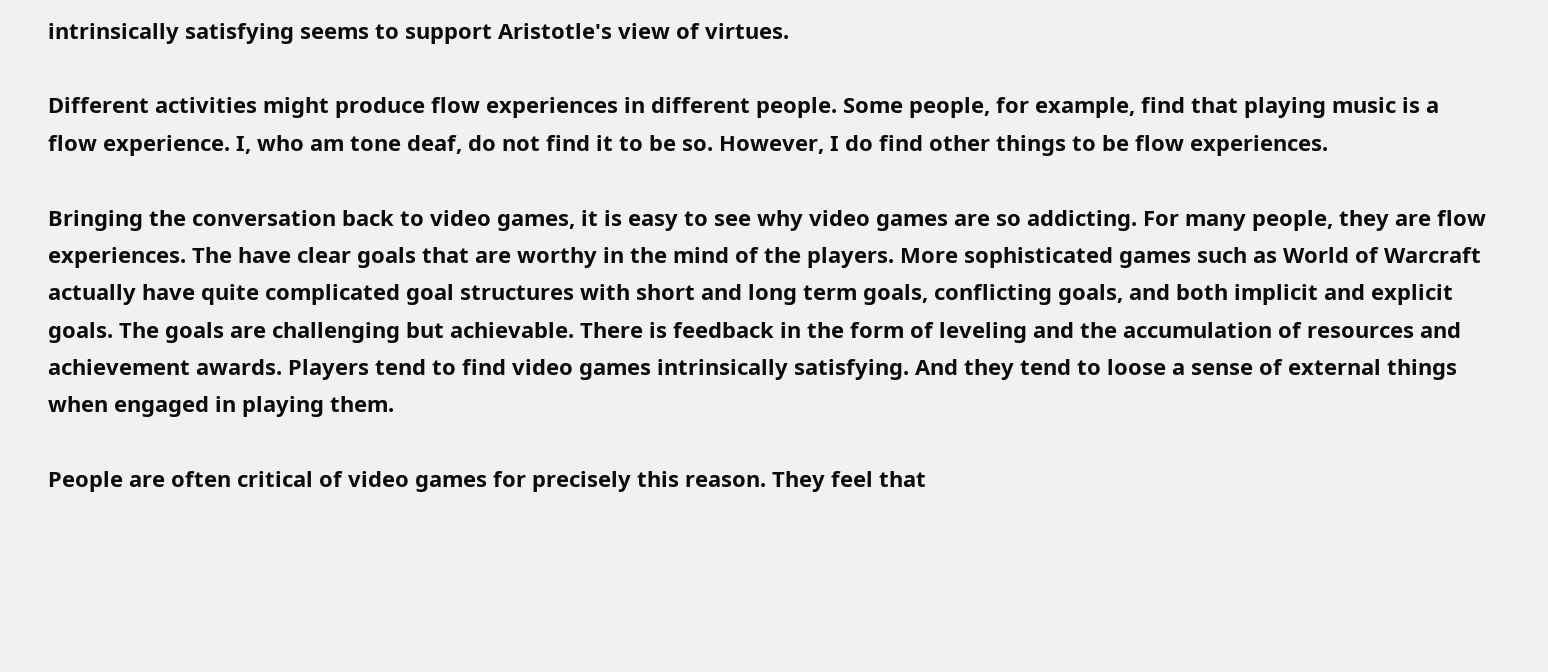intrinsically satisfying seems to support Aristotle's view of virtues.

Different activities might produce flow experiences in different people. Some people, for example, find that playing music is a flow experience. I, who am tone deaf, do not find it to be so. However, I do find other things to be flow experiences.

Bringing the conversation back to video games, it is easy to see why video games are so addicting. For many people, they are flow experiences. The have clear goals that are worthy in the mind of the players. More sophisticated games such as World of Warcraft actually have quite complicated goal structures with short and long term goals, conflicting goals, and both implicit and explicit goals. The goals are challenging but achievable. There is feedback in the form of leveling and the accumulation of resources and achievement awards. Players tend to find video games intrinsically satisfying. And they tend to loose a sense of external things when engaged in playing them.

People are often critical of video games for precisely this reason. They feel that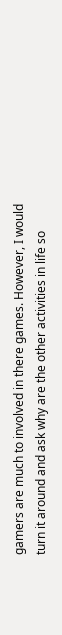gamers are much to involved in there games. However, I would turn it around and ask why are the other activities in life so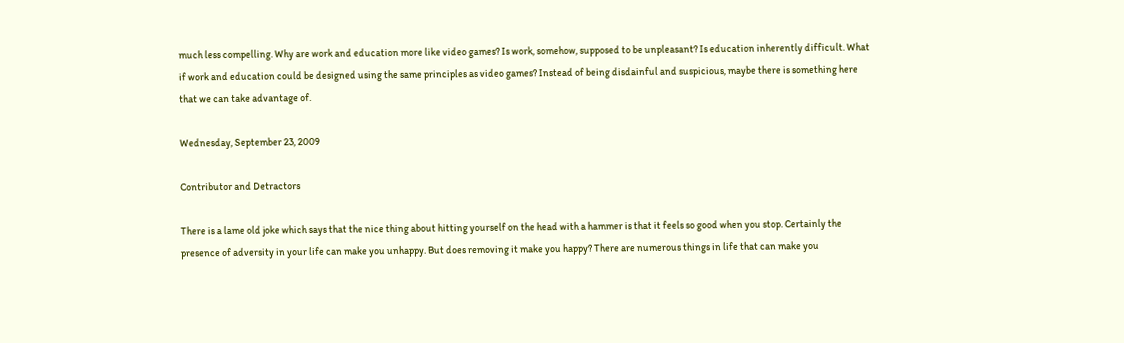much less compelling. Why are work and education more like video games? Is work, somehow, supposed to be unpleasant? Is education inherently difficult. What if work and education could be designed using the same principles as video games? Instead of being disdainful and suspicious, maybe there is something here that we can take advantage of.

Wednesday, September 23, 2009

Contributor and Detractors

There is a lame old joke which says that the nice thing about hitting yourself on the head with a hammer is that it feels so good when you stop. Certainly the presence of adversity in your life can make you unhappy. But does removing it make you happy? There are numerous things in life that can make you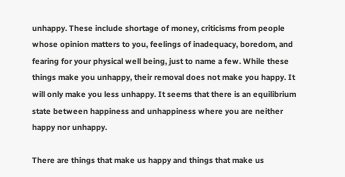unhappy. These include shortage of money, criticisms from people whose opinion matters to you, feelings of inadequacy, boredom, and fearing for your physical well being, just to name a few. While these things make you unhappy, their removal does not make you happy. It will only make you less unhappy. It seems that there is an equilibrium state between happiness and unhappiness where you are neither happy nor unhappy.

There are things that make us happy and things that make us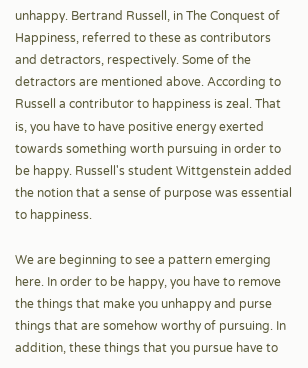unhappy. Bertrand Russell, in The Conquest of Happiness, referred to these as contributors and detractors, respectively. Some of the detractors are mentioned above. According to Russell a contributor to happiness is zeal. That is, you have to have positive energy exerted towards something worth pursuing in order to be happy. Russell's student Wittgenstein added the notion that a sense of purpose was essential to happiness.

We are beginning to see a pattern emerging here. In order to be happy, you have to remove the things that make you unhappy and purse things that are somehow worthy of pursuing. In addition, these things that you pursue have to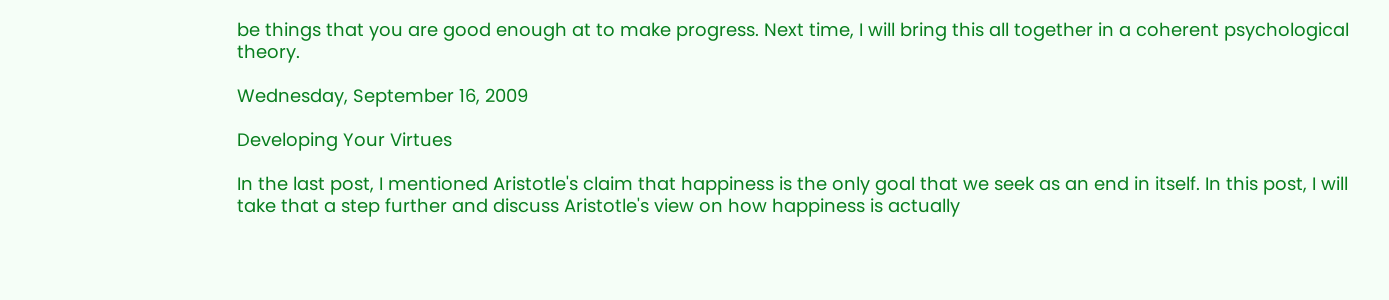be things that you are good enough at to make progress. Next time, I will bring this all together in a coherent psychological theory.

Wednesday, September 16, 2009

Developing Your Virtues

In the last post, I mentioned Aristotle's claim that happiness is the only goal that we seek as an end in itself. In this post, I will take that a step further and discuss Aristotle's view on how happiness is actually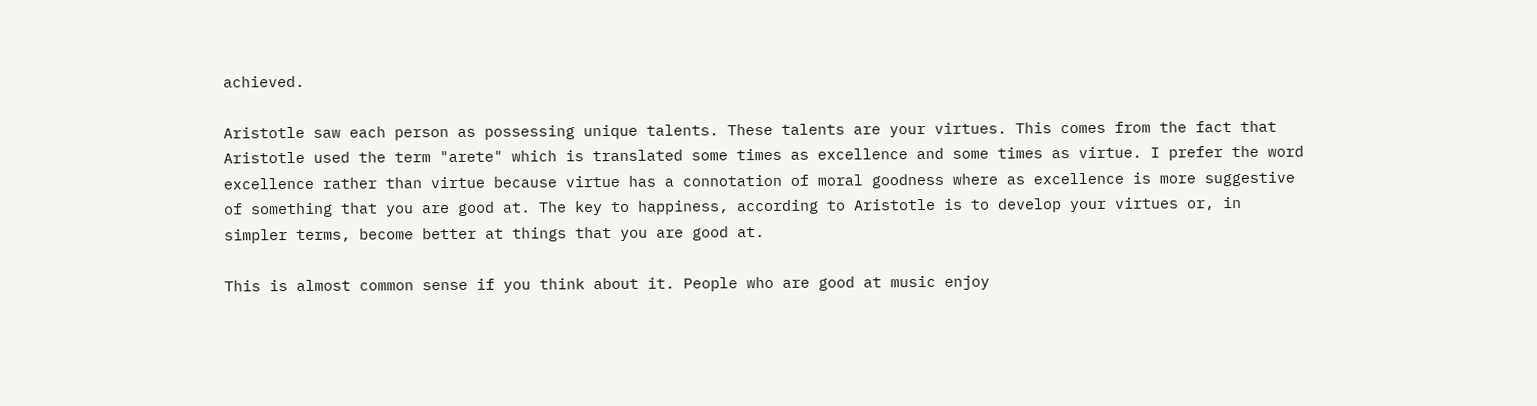achieved.

Aristotle saw each person as possessing unique talents. These talents are your virtues. This comes from the fact that Aristotle used the term "arete" which is translated some times as excellence and some times as virtue. I prefer the word excellence rather than virtue because virtue has a connotation of moral goodness where as excellence is more suggestive of something that you are good at. The key to happiness, according to Aristotle is to develop your virtues or, in simpler terms, become better at things that you are good at.

This is almost common sense if you think about it. People who are good at music enjoy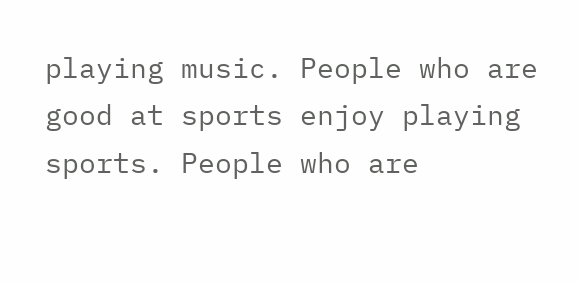playing music. People who are good at sports enjoy playing sports. People who are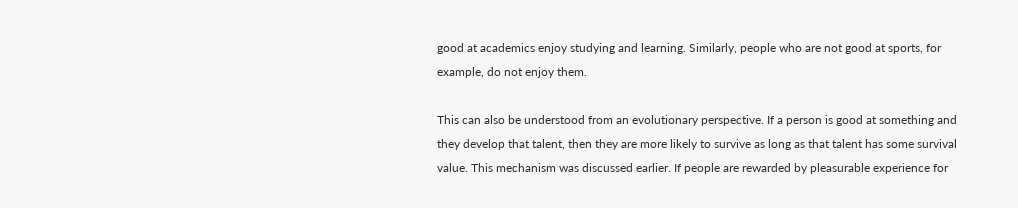good at academics enjoy studying and learning. Similarly, people who are not good at sports, for example, do not enjoy them.

This can also be understood from an evolutionary perspective. If a person is good at something and they develop that talent, then they are more likely to survive as long as that talent has some survival value. This mechanism was discussed earlier. If people are rewarded by pleasurable experience for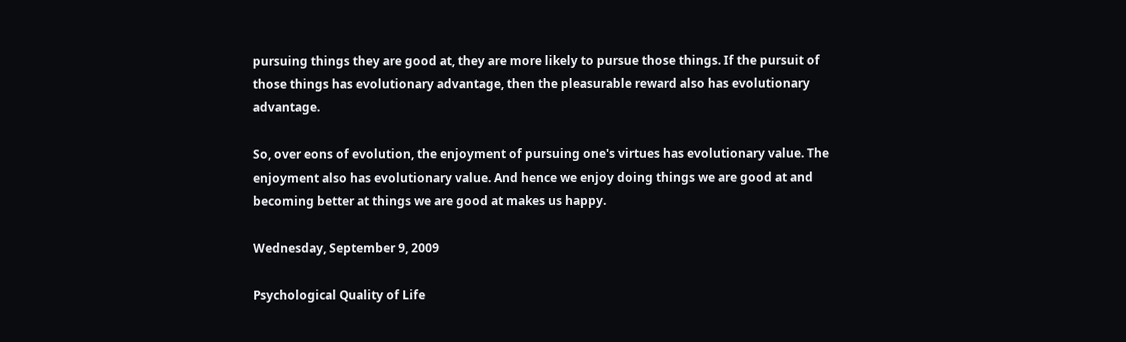pursuing things they are good at, they are more likely to pursue those things. If the pursuit of those things has evolutionary advantage, then the pleasurable reward also has evolutionary advantage.

So, over eons of evolution, the enjoyment of pursuing one's virtues has evolutionary value. The enjoyment also has evolutionary value. And hence we enjoy doing things we are good at and becoming better at things we are good at makes us happy.

Wednesday, September 9, 2009

Psychological Quality of Life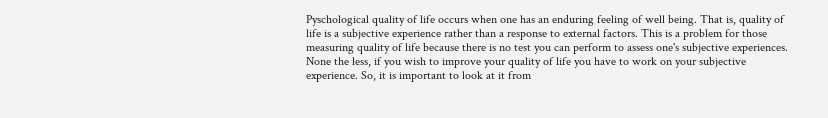Pyschological quality of life occurs when one has an enduring feeling of well being. That is, quality of life is a subjective experience rather than a response to external factors. This is a problem for those measuring quality of life because there is no test you can perform to assess one's subjective experiences. None the less, if you wish to improve your quality of life you have to work on your subjective experience. So, it is important to look at it from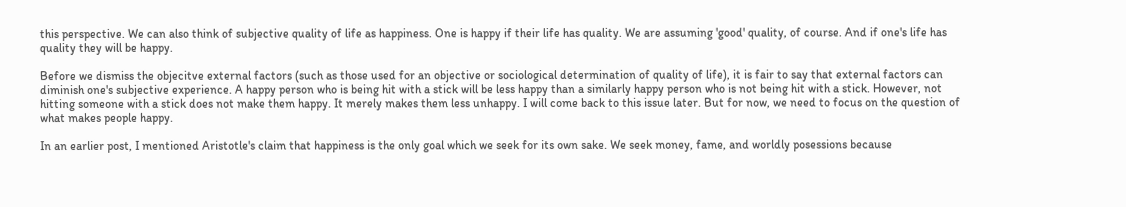this perspective. We can also think of subjective quality of life as happiness. One is happy if their life has quality. We are assuming 'good' quality, of course. And if one's life has quality they will be happy.

Before we dismiss the objecitve external factors (such as those used for an objective or sociological determination of quality of life), it is fair to say that external factors can diminish one's subjective experience. A happy person who is being hit with a stick will be less happy than a similarly happy person who is not being hit with a stick. However, not hitting someone with a stick does not make them happy. It merely makes them less unhappy. I will come back to this issue later. But for now, we need to focus on the question of what makes people happy.

In an earlier post, I mentioned Aristotle's claim that happiness is the only goal which we seek for its own sake. We seek money, fame, and worldly posessions because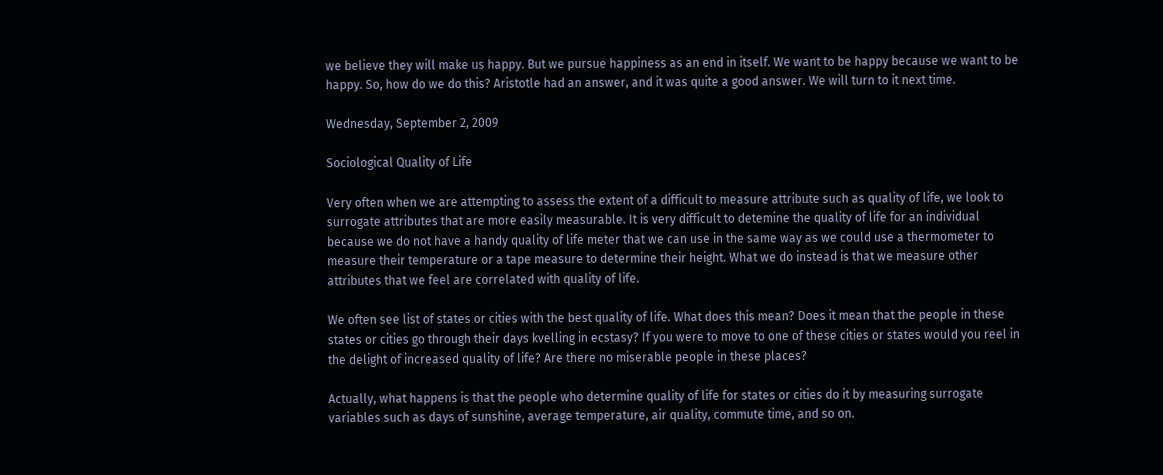we believe they will make us happy. But we pursue happiness as an end in itself. We want to be happy because we want to be happy. So, how do we do this? Aristotle had an answer, and it was quite a good answer. We will turn to it next time.

Wednesday, September 2, 2009

Sociological Quality of Life

Very often when we are attempting to assess the extent of a difficult to measure attribute such as quality of life, we look to surrogate attributes that are more easily measurable. It is very difficult to detemine the quality of life for an individual because we do not have a handy quality of life meter that we can use in the same way as we could use a thermometer to measure their temperature or a tape measure to determine their height. What we do instead is that we measure other attributes that we feel are correlated with quality of life.

We often see list of states or cities with the best quality of life. What does this mean? Does it mean that the people in these states or cities go through their days kvelling in ecstasy? If you were to move to one of these cities or states would you reel in the delight of increased quality of life? Are there no miserable people in these places?

Actually, what happens is that the people who determine quality of life for states or cities do it by measuring surrogate variables such as days of sunshine, average temperature, air quality, commute time, and so on.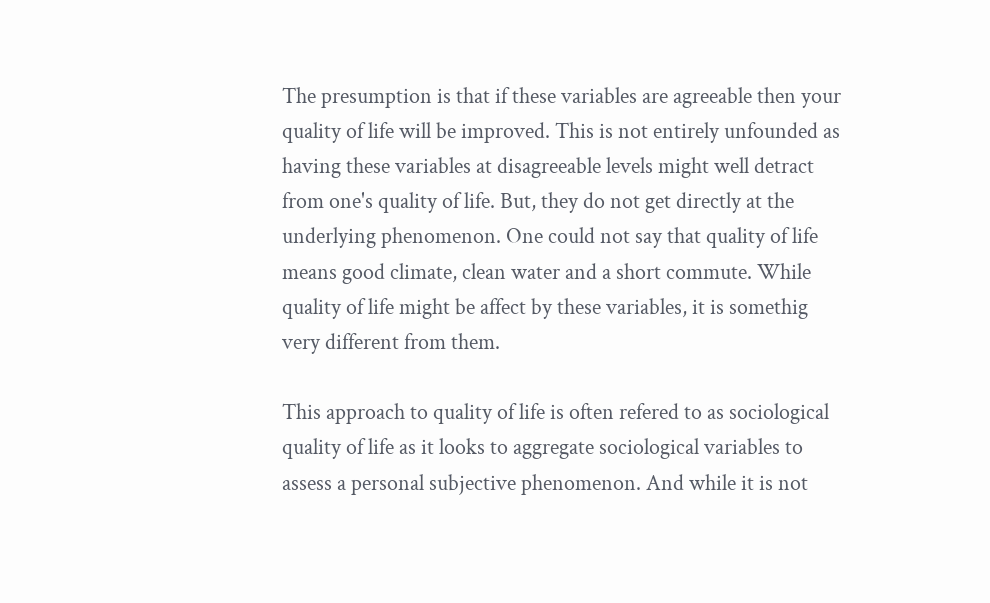The presumption is that if these variables are agreeable then your quality of life will be improved. This is not entirely unfounded as having these variables at disagreeable levels might well detract from one's quality of life. But, they do not get directly at the underlying phenomenon. One could not say that quality of life means good climate, clean water and a short commute. While quality of life might be affect by these variables, it is somethig very different from them.

This approach to quality of life is often refered to as sociological quality of life as it looks to aggregate sociological variables to assess a personal subjective phenomenon. And while it is not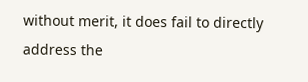without merit, it does fail to directly address the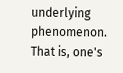underlying phenomenon. That is, one's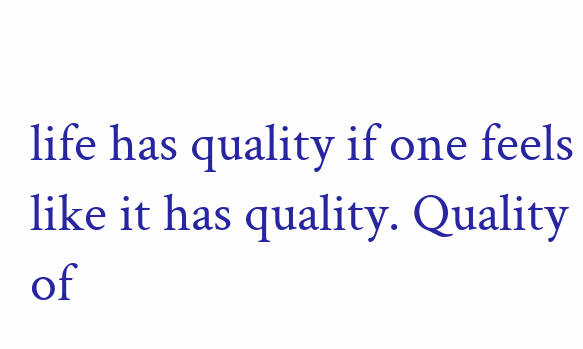life has quality if one feels like it has quality. Quality of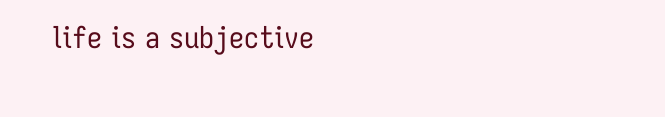life is a subjective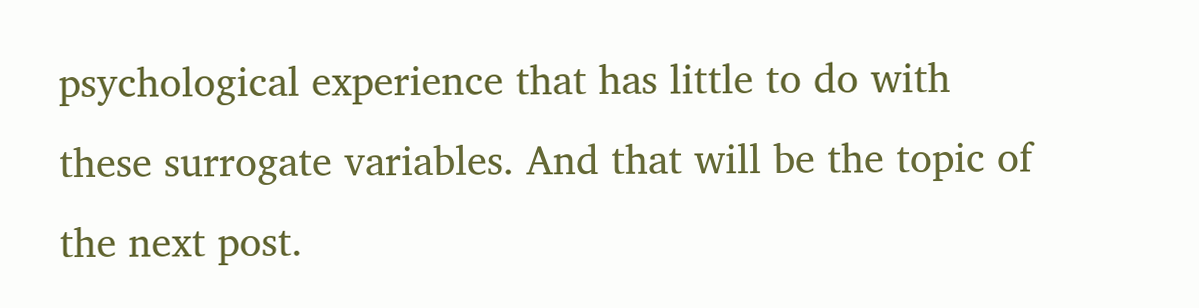psychological experience that has little to do with these surrogate variables. And that will be the topic of the next post.